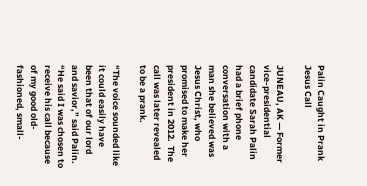Palin Caught in Prank Jesus Call

JUNEAU, AK — Former vice-presidential candidate Sarah Palin had a brief phone conversation with a man she believed was Jesus Christ, who promised to make her president in 2012.  The call was later revealed to be a prank.

“The voice sounded like it could easily have been that of our lord and savior,” said Palin.  “He said I was chosen to receive his call because of my good old-fashioned, small-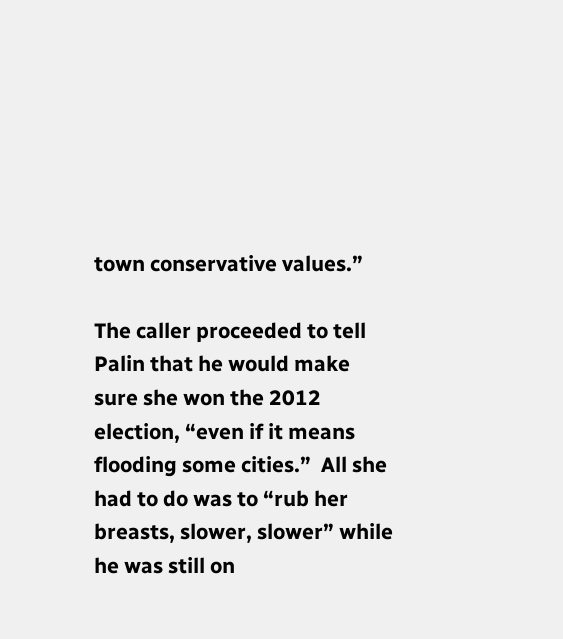town conservative values.”

The caller proceeded to tell Palin that he would make sure she won the 2012 election, “even if it means flooding some cities.”  All she had to do was to “rub her breasts, slower, slower” while he was still on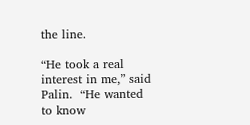the line.

“He took a real interest in me,” said Palin.  “He wanted to know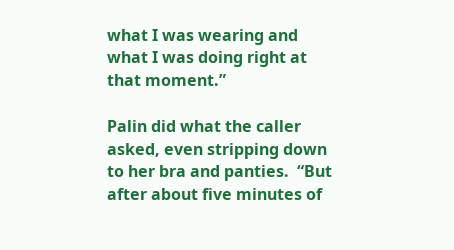what I was wearing and what I was doing right at that moment.”

Palin did what the caller asked, even stripping down to her bra and panties.  “But after about five minutes of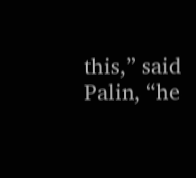this,” said Palin, “he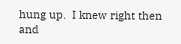hung up.  I knew right then and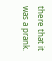there that it was a prank.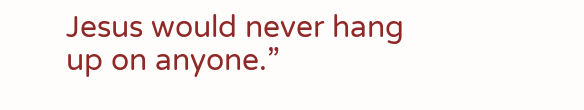Jesus would never hang up on anyone.”